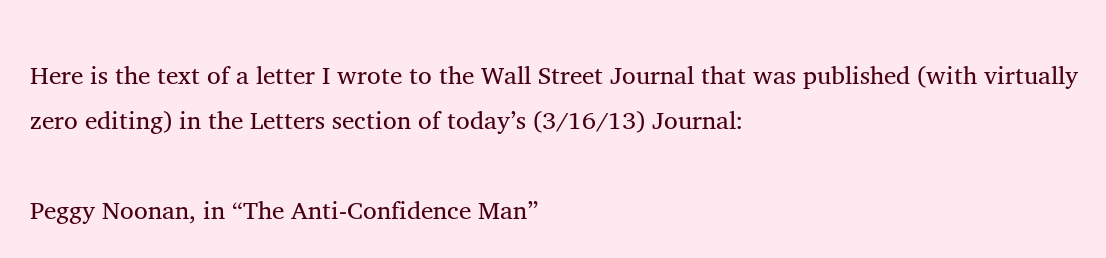Here is the text of a letter I wrote to the Wall Street Journal that was published (with virtually zero editing) in the Letters section of today’s (3/16/13) Journal:

Peggy Noonan, in “The Anti-Confidence Man”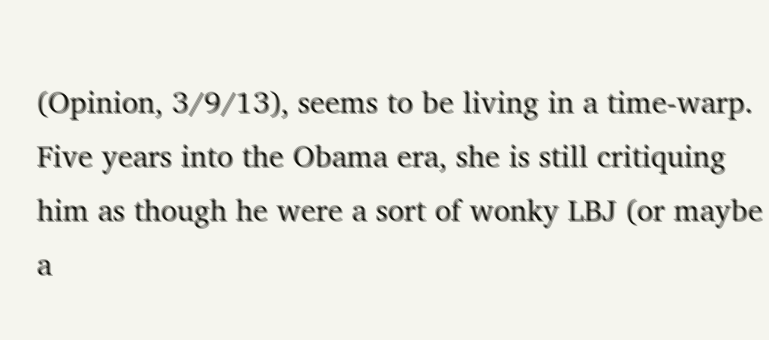(Opinion, 3/9/13), seems to be living in a time-warp.  Five years into the Obama era, she is still critiquing him as though he were a sort of wonky LBJ (or maybe a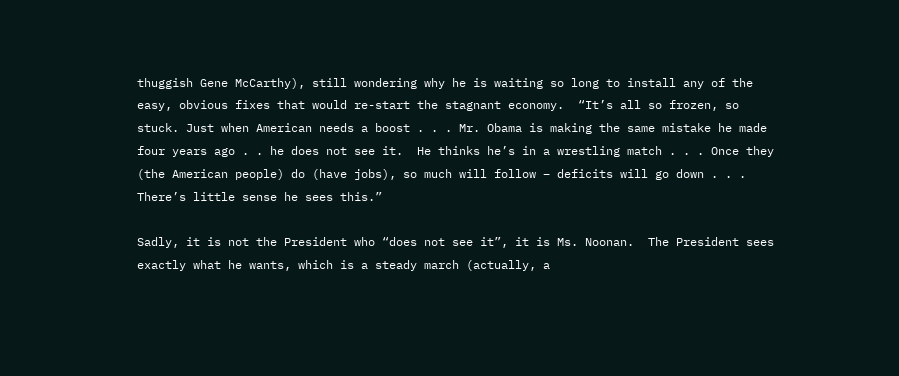thuggish Gene McCarthy), still wondering why he is waiting so long to install any of the easy, obvious fixes that would re-start the stagnant economy.  “It’s all so frozen, so stuck. Just when American needs a boost . . . Mr. Obama is making the same mistake he made four years ago . . he does not see it.  He thinks he’s in a wrestling match . . . Once they (the American people) do (have jobs), so much will follow – deficits will go down . . . There’s little sense he sees this.”

Sadly, it is not the President who “does not see it”, it is Ms. Noonan.  The President sees exactly what he wants, which is a steady march (actually, a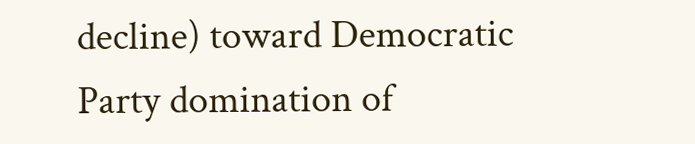decline) toward Democratic Party domination of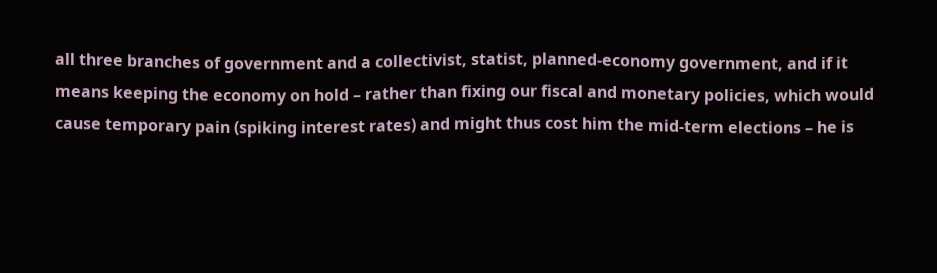all three branches of government and a collectivist, statist, planned-economy government, and if it means keeping the economy on hold – rather than fixing our fiscal and monetary policies, which would cause temporary pain (spiking interest rates) and might thus cost him the mid-term elections – he is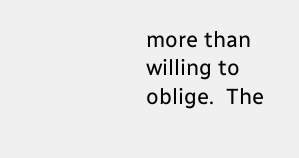more than willing to oblige.  The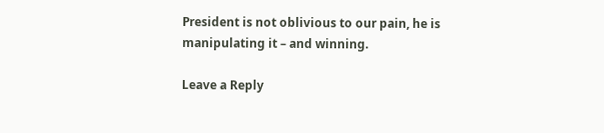President is not oblivious to our pain, he is manipulating it – and winning.

Leave a Reply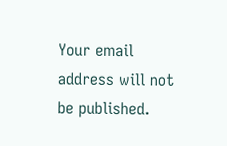Your email address will not be published.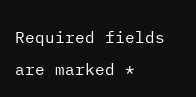Required fields are marked *